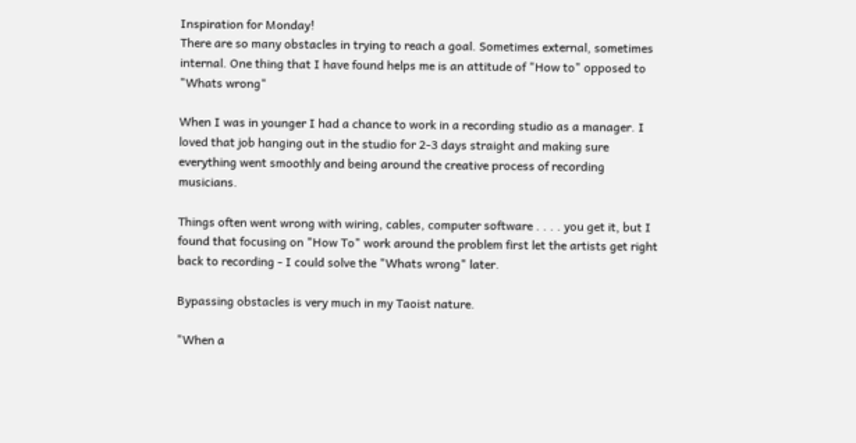Inspiration for Monday!
There are so many obstacles in trying to reach a goal. Sometimes external, sometimes internal. One thing that I have found helps me is an attitude of "How to" opposed to "Whats wrong"

When I was in younger I had a chance to work in a recording studio as a manager. I loved that job hanging out in the studio for 2-3 days straight and making sure everything went smoothly and being around the creative process of recording musicians.

Things often went wrong with wiring, cables, computer software . . . . you get it, but I found that focusing on "How To" work around the problem first let the artists get right back to recording - I could solve the "Whats wrong" later.

Bypassing obstacles is very much in my Taoist nature.

"When a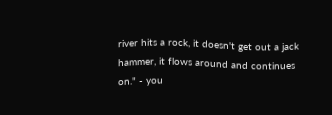river hits a rock, it doesn't get out a jack hammer, it flows around and continues on." - you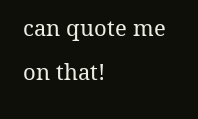can quote me on that!